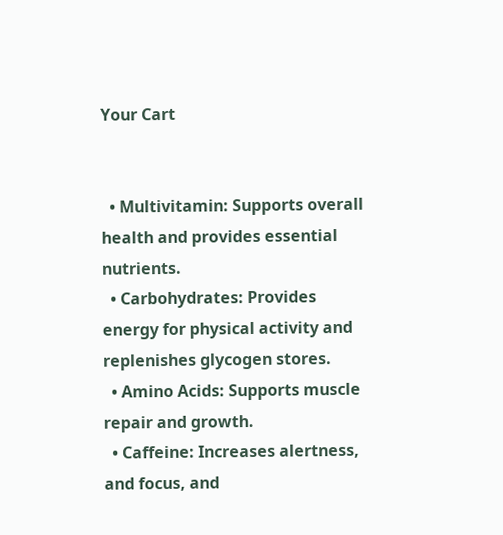Your Cart


  • Multivitamin: Supports overall health and provides essential nutrients.
  • Carbohydrates: Provides energy for physical activity and replenishes glycogen stores.
  • Amino Acids: Supports muscle repair and growth.
  • Caffeine: Increases alertness, and focus, and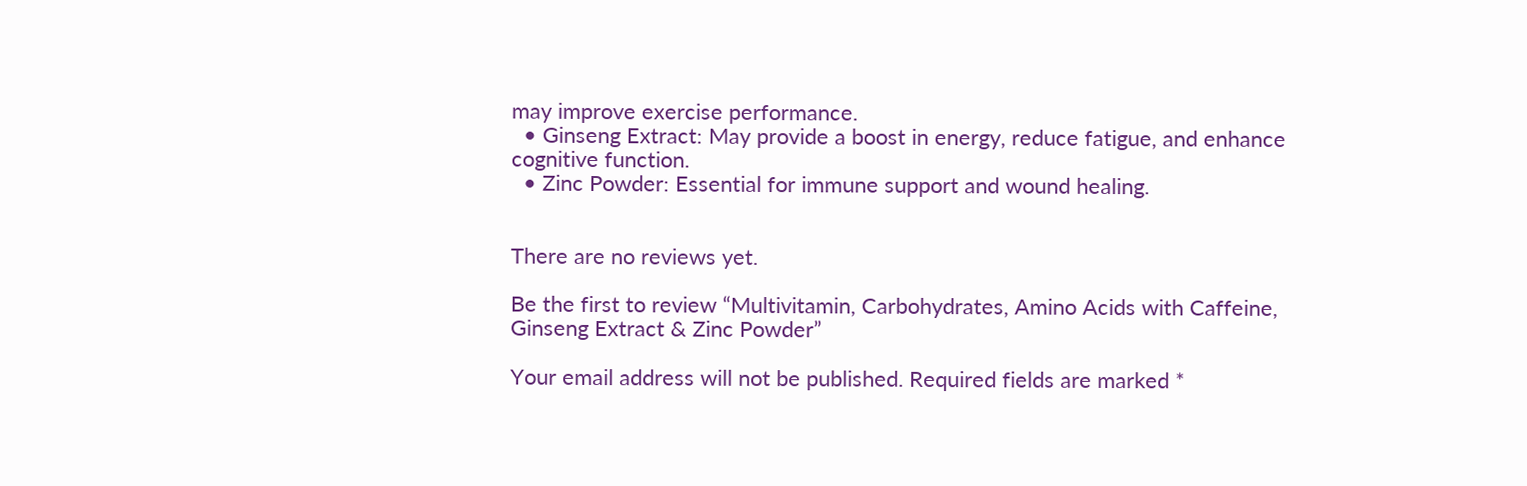may improve exercise performance.
  • Ginseng Extract: May provide a boost in energy, reduce fatigue, and enhance cognitive function.
  • Zinc Powder: Essential for immune support and wound healing.


There are no reviews yet.

Be the first to review “Multivitamin, Carbohydrates, Amino Acids with Caffeine, Ginseng Extract & Zinc Powder”

Your email address will not be published. Required fields are marked *